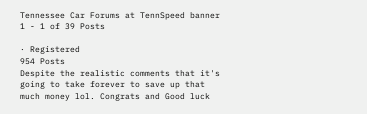Tennessee Car Forums at TennSpeed banner
1 - 1 of 39 Posts

· Registered
954 Posts
Despite the realistic comments that it's going to take forever to save up that much money lol. Congrats and Good luck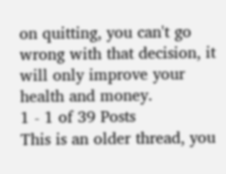on quitting, you can't go wrong with that decision, it will only improve your health and money.
1 - 1 of 39 Posts
This is an older thread, you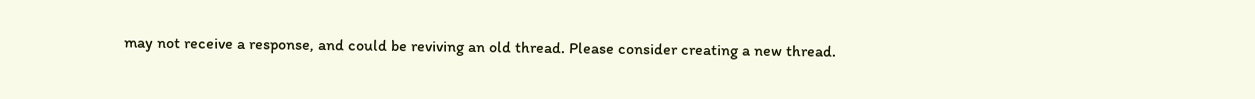may not receive a response, and could be reviving an old thread. Please consider creating a new thread.